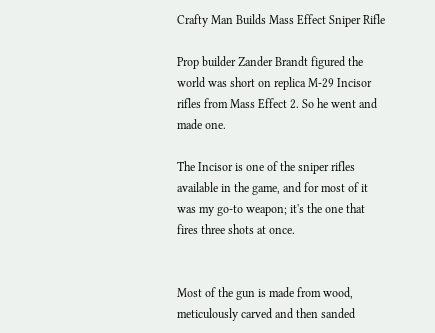Crafty Man Builds Mass Effect Sniper Rifle

Prop builder Zander Brandt figured the world was short on replica M-29 Incisor rifles from Mass Effect 2. So he went and made one.

The Incisor is one of the sniper rifles available in the game, and for most of it was my go-to weapon; it's the one that fires three shots at once.


Most of the gun is made from wood, meticulously carved and then sanded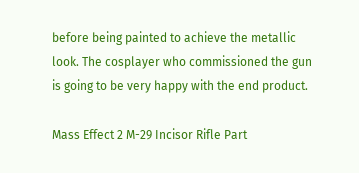before being painted to achieve the metallic look. The cosplayer who commissioned the gun is going to be very happy with the end product.

Mass Effect 2 M-29 Incisor Rifle Part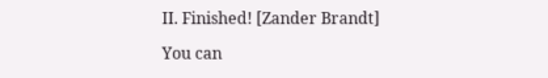II. Finished! [Zander Brandt]

You can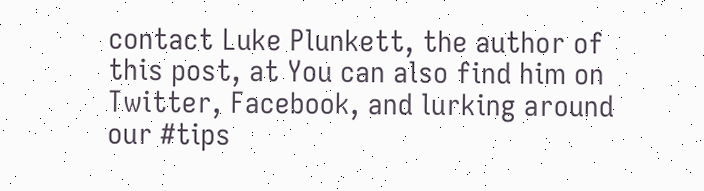contact Luke Plunkett, the author of this post, at You can also find him on Twitter, Facebook, and lurking around our #tips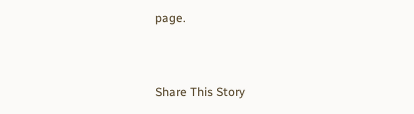page.


Share This Story